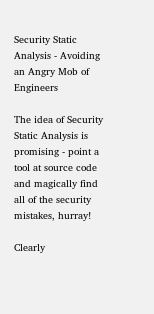Security Static Analysis - Avoiding an Angry Mob of Engineers

The idea of Security Static Analysis is promising - point a tool at source code and magically find all of the security mistakes, hurray!

Clearly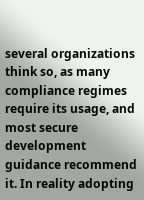several organizations think so, as many compliance regimes require its usage, and most secure development guidance recommend it. In reality adopting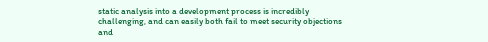static analysis into a development process is incredibly challenging, and can easily both fail to meet security objections and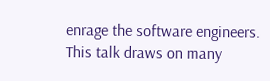enrage the software engineers. This talk draws on many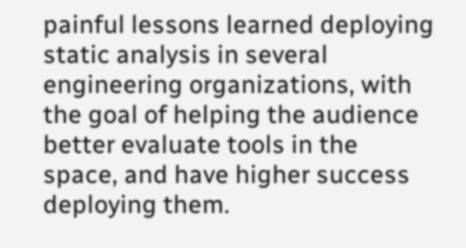painful lessons learned deploying static analysis in several engineering organizations, with the goal of helping the audience better evaluate tools in the space, and have higher success deploying them.